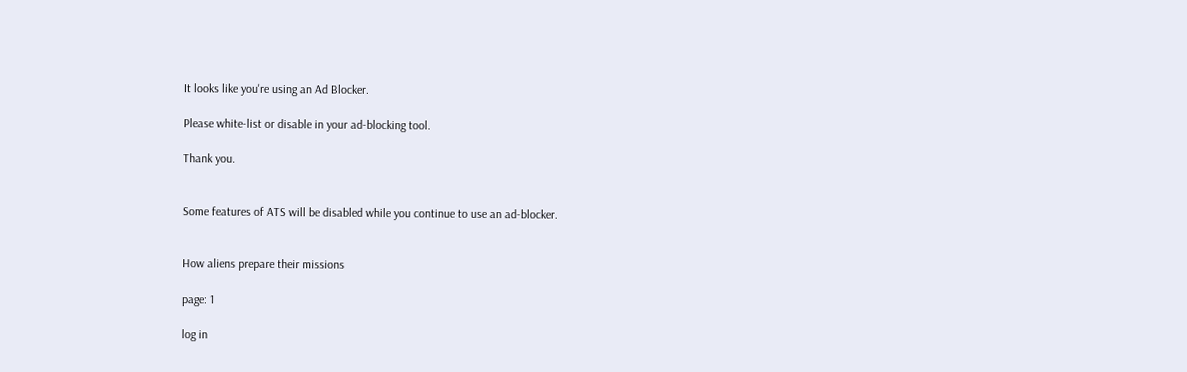It looks like you're using an Ad Blocker.

Please white-list or disable in your ad-blocking tool.

Thank you.


Some features of ATS will be disabled while you continue to use an ad-blocker.


How aliens prepare their missions

page: 1

log in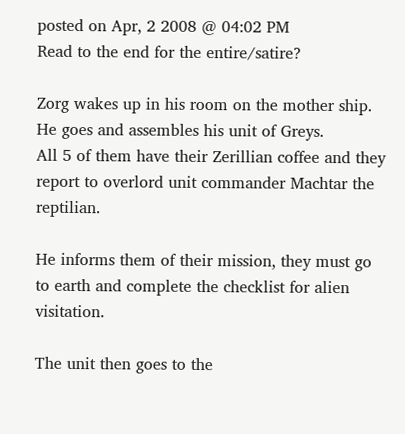posted on Apr, 2 2008 @ 04:02 PM
Read to the end for the entire/satire?

Zorg wakes up in his room on the mother ship. He goes and assembles his unit of Greys.
All 5 of them have their Zerillian coffee and they report to overlord unit commander Machtar the reptilian.

He informs them of their mission, they must go to earth and complete the checklist for alien visitation.

The unit then goes to the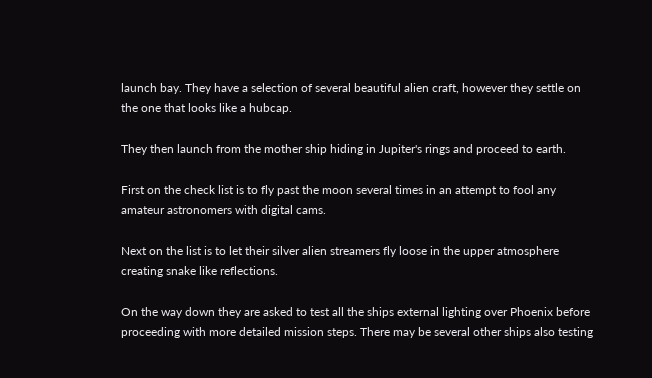launch bay. They have a selection of several beautiful alien craft, however they settle on the one that looks like a hubcap.

They then launch from the mother ship hiding in Jupiter's rings and proceed to earth.

First on the check list is to fly past the moon several times in an attempt to fool any amateur astronomers with digital cams.

Next on the list is to let their silver alien streamers fly loose in the upper atmosphere creating snake like reflections.

On the way down they are asked to test all the ships external lighting over Phoenix before proceeding with more detailed mission steps. There may be several other ships also testing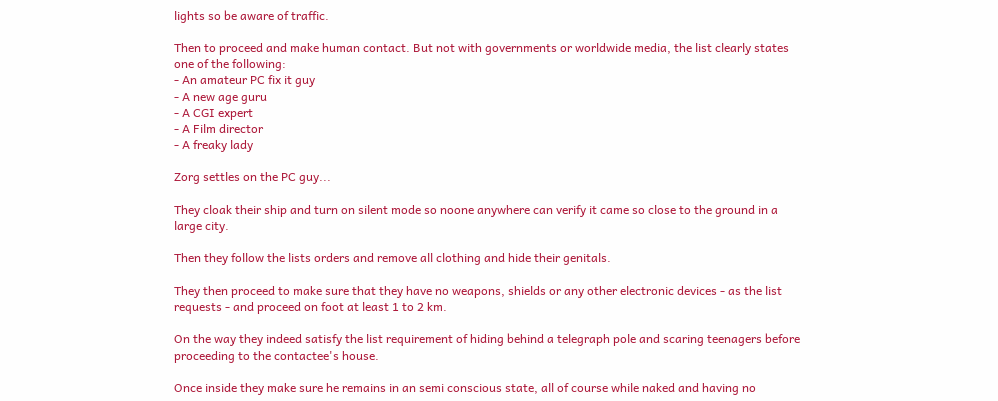lights so be aware of traffic.

Then to proceed and make human contact. But not with governments or worldwide media, the list clearly states one of the following:
- An amateur PC fix it guy
- A new age guru
- A CGI expert
- A Film director
- A freaky lady

Zorg settles on the PC guy...

They cloak their ship and turn on silent mode so noone anywhere can verify it came so close to the ground in a large city.

Then they follow the lists orders and remove all clothing and hide their genitals.

They then proceed to make sure that they have no weapons, shields or any other electronic devices - as the list requests - and proceed on foot at least 1 to 2 km.

On the way they indeed satisfy the list requirement of hiding behind a telegraph pole and scaring teenagers before proceeding to the contactee's house.

Once inside they make sure he remains in an semi conscious state, all of course while naked and having no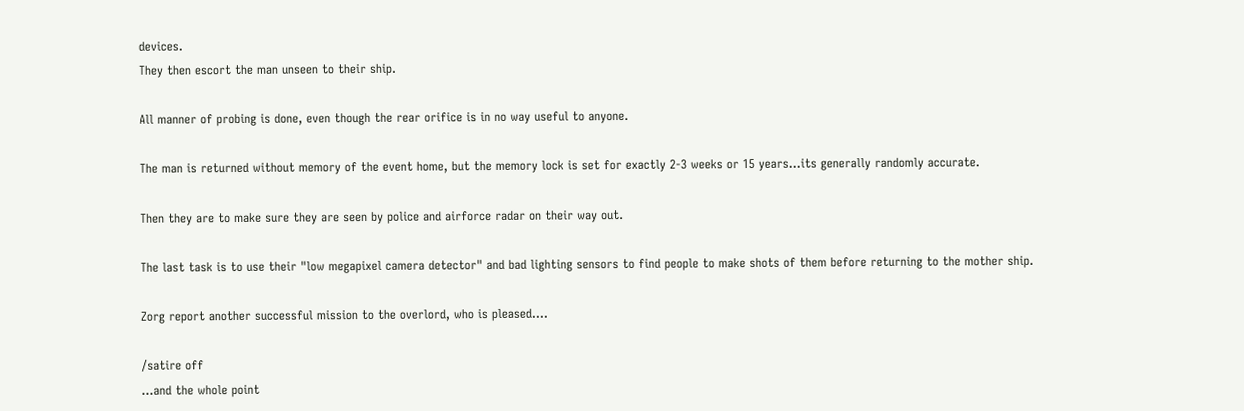devices.
They then escort the man unseen to their ship.

All manner of probing is done, even though the rear orifice is in no way useful to anyone.

The man is returned without memory of the event home, but the memory lock is set for exactly 2-3 weeks or 15 years...its generally randomly accurate.

Then they are to make sure they are seen by police and airforce radar on their way out.

The last task is to use their "low megapixel camera detector" and bad lighting sensors to find people to make shots of them before returning to the mother ship.

Zorg report another successful mission to the overlord, who is pleased....

/satire off
...and the whole point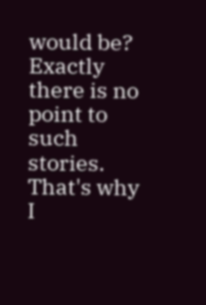would be? Exactly there is no point to such stories.
That's why I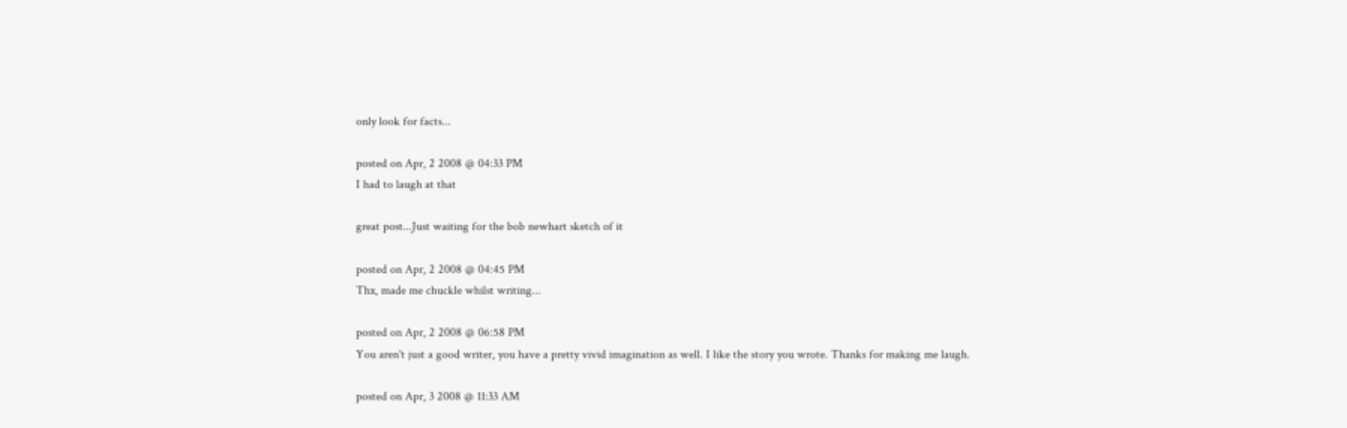only look for facts...

posted on Apr, 2 2008 @ 04:33 PM
I had to laugh at that

great post...Just waiting for the bob newhart sketch of it

posted on Apr, 2 2008 @ 04:45 PM
Thx, made me chuckle whilst writing...

posted on Apr, 2 2008 @ 06:58 PM
You aren't just a good writer, you have a pretty vivid imagination as well. I like the story you wrote. Thanks for making me laugh.

posted on Apr, 3 2008 @ 11:33 AM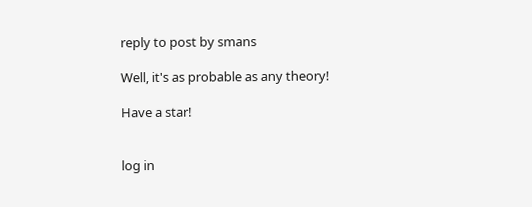reply to post by smans

Well, it's as probable as any theory!

Have a star!


log in